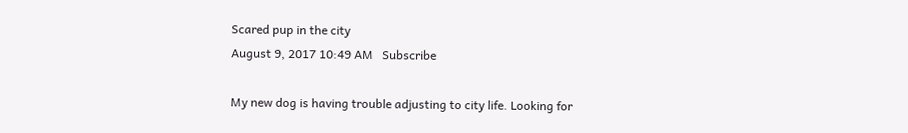Scared pup in the city
August 9, 2017 10:49 AM   Subscribe

My new dog is having trouble adjusting to city life. Looking for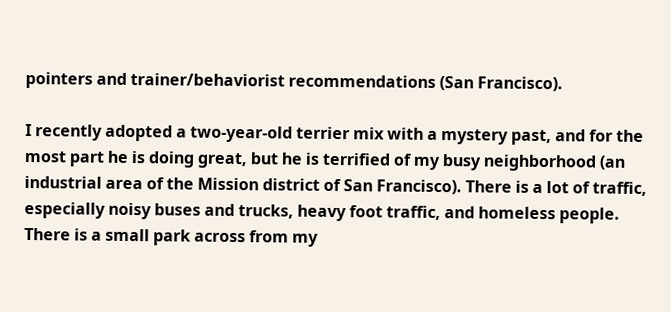pointers and trainer/behaviorist recommendations (San Francisco).

I recently adopted a two-year-old terrier mix with a mystery past, and for the most part he is doing great, but he is terrified of my busy neighborhood (an industrial area of the Mission district of San Francisco). There is a lot of traffic, especially noisy buses and trucks, heavy foot traffic, and homeless people. There is a small park across from my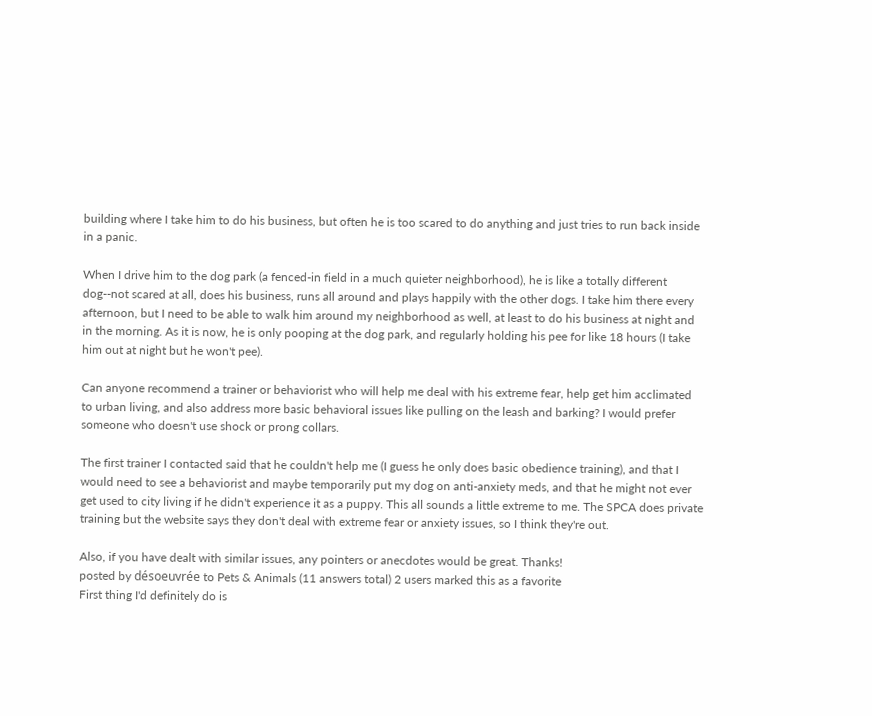building where I take him to do his business, but often he is too scared to do anything and just tries to run back inside in a panic.

When I drive him to the dog park (a fenced-in field in a much quieter neighborhood), he is like a totally different dog--not scared at all, does his business, runs all around and plays happily with the other dogs. I take him there every afternoon, but I need to be able to walk him around my neighborhood as well, at least to do his business at night and in the morning. As it is now, he is only pooping at the dog park, and regularly holding his pee for like 18 hours (I take him out at night but he won't pee).

Can anyone recommend a trainer or behaviorist who will help me deal with his extreme fear, help get him acclimated to urban living, and also address more basic behavioral issues like pulling on the leash and barking? I would prefer someone who doesn't use shock or prong collars.

The first trainer I contacted said that he couldn't help me (I guess he only does basic obedience training), and that I would need to see a behaviorist and maybe temporarily put my dog on anti-anxiety meds, and that he might not ever get used to city living if he didn't experience it as a puppy. This all sounds a little extreme to me. The SPCA does private training but the website says they don't deal with extreme fear or anxiety issues, so I think they're out.

Also, if you have dealt with similar issues, any pointers or anecdotes would be great. Thanks!
posted by désoeuvrée to Pets & Animals (11 answers total) 2 users marked this as a favorite
First thing I'd definitely do is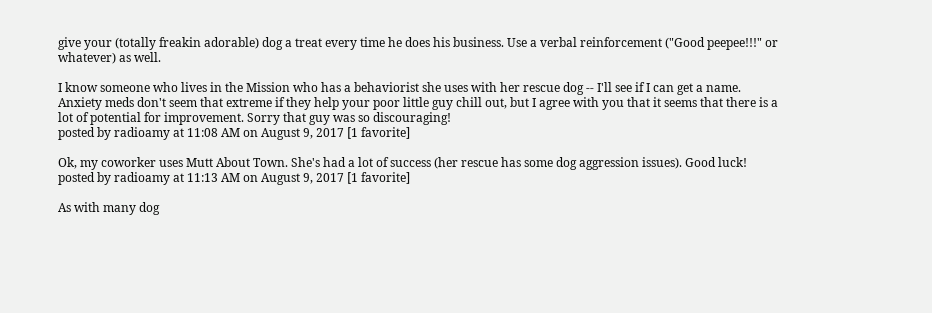give your (totally freakin adorable) dog a treat every time he does his business. Use a verbal reinforcement ("Good peepee!!!" or whatever) as well.

I know someone who lives in the Mission who has a behaviorist she uses with her rescue dog -- I'll see if I can get a name. Anxiety meds don't seem that extreme if they help your poor little guy chill out, but I agree with you that it seems that there is a lot of potential for improvement. Sorry that guy was so discouraging!
posted by radioamy at 11:08 AM on August 9, 2017 [1 favorite]

Ok, my coworker uses Mutt About Town. She's had a lot of success (her rescue has some dog aggression issues). Good luck!
posted by radioamy at 11:13 AM on August 9, 2017 [1 favorite]

As with many dog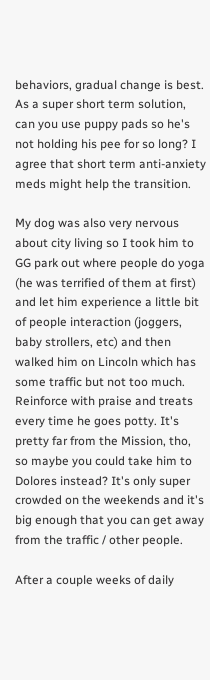behaviors, gradual change is best. As a super short term solution, can you use puppy pads so he's not holding his pee for so long? I agree that short term anti-anxiety meds might help the transition.

My dog was also very nervous about city living so I took him to GG park out where people do yoga (he was terrified of them at first) and let him experience a little bit of people interaction (joggers, baby strollers, etc) and then walked him on Lincoln which has some traffic but not too much. Reinforce with praise and treats every time he goes potty. It's pretty far from the Mission, tho, so maybe you could take him to Dolores instead? It's only super crowded on the weekends and it's big enough that you can get away from the traffic / other people.

After a couple weeks of daily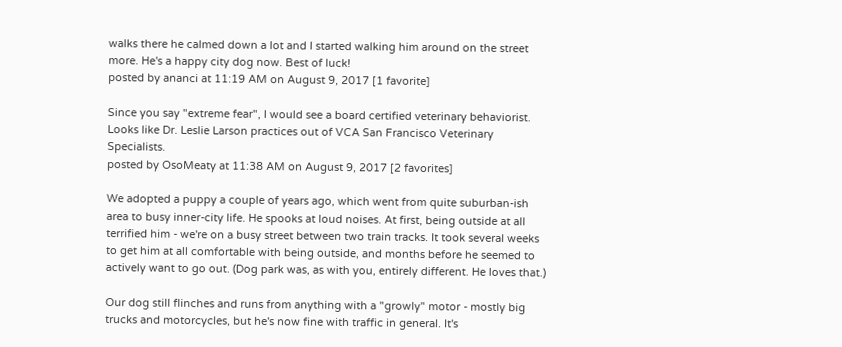walks there he calmed down a lot and I started walking him around on the street more. He's a happy city dog now. Best of luck!
posted by ananci at 11:19 AM on August 9, 2017 [1 favorite]

Since you say "extreme fear", I would see a board certified veterinary behaviorist. Looks like Dr. Leslie Larson practices out of VCA San Francisco Veterinary Specialists.
posted by OsoMeaty at 11:38 AM on August 9, 2017 [2 favorites]

We adopted a puppy a couple of years ago, which went from quite suburban-ish area to busy inner-city life. He spooks at loud noises. At first, being outside at all terrified him - we're on a busy street between two train tracks. It took several weeks to get him at all comfortable with being outside, and months before he seemed to actively want to go out. (Dog park was, as with you, entirely different. He loves that.)

Our dog still flinches and runs from anything with a "growly" motor - mostly big trucks and motorcycles, but he's now fine with traffic in general. It's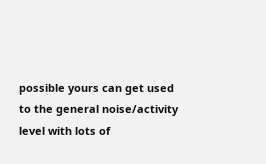possible yours can get used to the general noise/activity level with lots of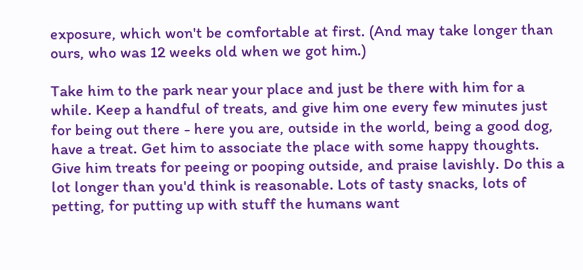exposure, which won't be comfortable at first. (And may take longer than ours, who was 12 weeks old when we got him.)

Take him to the park near your place and just be there with him for a while. Keep a handful of treats, and give him one every few minutes just for being out there - here you are, outside in the world, being a good dog, have a treat. Get him to associate the place with some happy thoughts. Give him treats for peeing or pooping outside, and praise lavishly. Do this a lot longer than you'd think is reasonable. Lots of tasty snacks, lots of petting, for putting up with stuff the humans want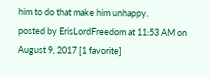him to do that make him unhappy.
posted by ErisLordFreedom at 11:53 AM on August 9, 2017 [1 favorite]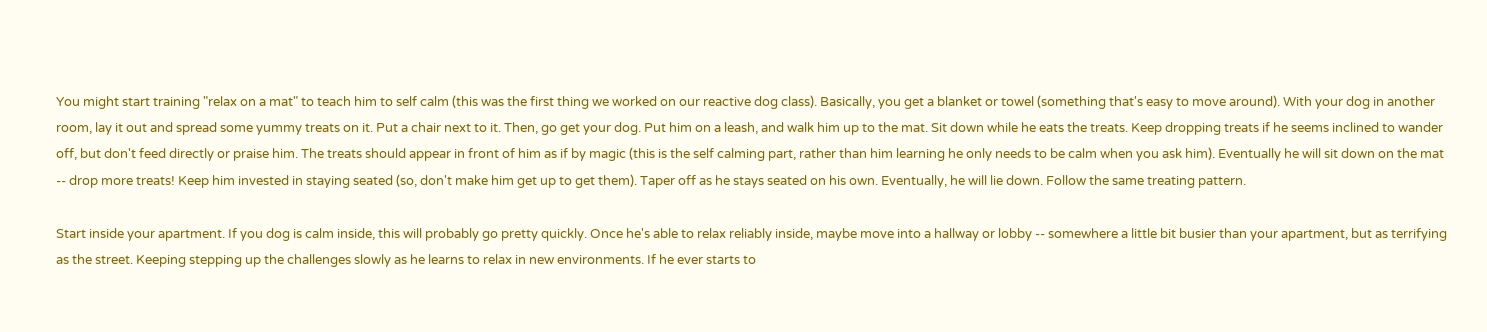You might start training "relax on a mat" to teach him to self calm (this was the first thing we worked on our reactive dog class). Basically, you get a blanket or towel (something that's easy to move around). With your dog in another room, lay it out and spread some yummy treats on it. Put a chair next to it. Then, go get your dog. Put him on a leash, and walk him up to the mat. Sit down while he eats the treats. Keep dropping treats if he seems inclined to wander off, but don't feed directly or praise him. The treats should appear in front of him as if by magic (this is the self calming part, rather than him learning he only needs to be calm when you ask him). Eventually he will sit down on the mat -- drop more treats! Keep him invested in staying seated (so, don't make him get up to get them). Taper off as he stays seated on his own. Eventually, he will lie down. Follow the same treating pattern.

Start inside your apartment. If you dog is calm inside, this will probably go pretty quickly. Once he's able to relax reliably inside, maybe move into a hallway or lobby -- somewhere a little bit busier than your apartment, but as terrifying as the street. Keeping stepping up the challenges slowly as he learns to relax in new environments. If he ever starts to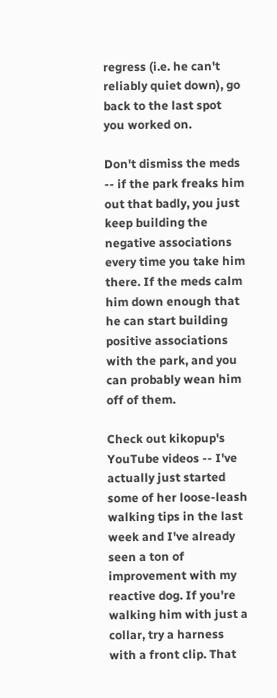regress (i.e. he can't reliably quiet down), go back to the last spot you worked on.

Don't dismiss the meds -- if the park freaks him out that badly, you just keep building the negative associations every time you take him there. If the meds calm him down enough that he can start building positive associations with the park, and you can probably wean him off of them.

Check out kikopup's YouTube videos -- I've actually just started some of her loose-leash walking tips in the last week and I've already seen a ton of improvement with my reactive dog. If you're walking him with just a collar, try a harness with a front clip. That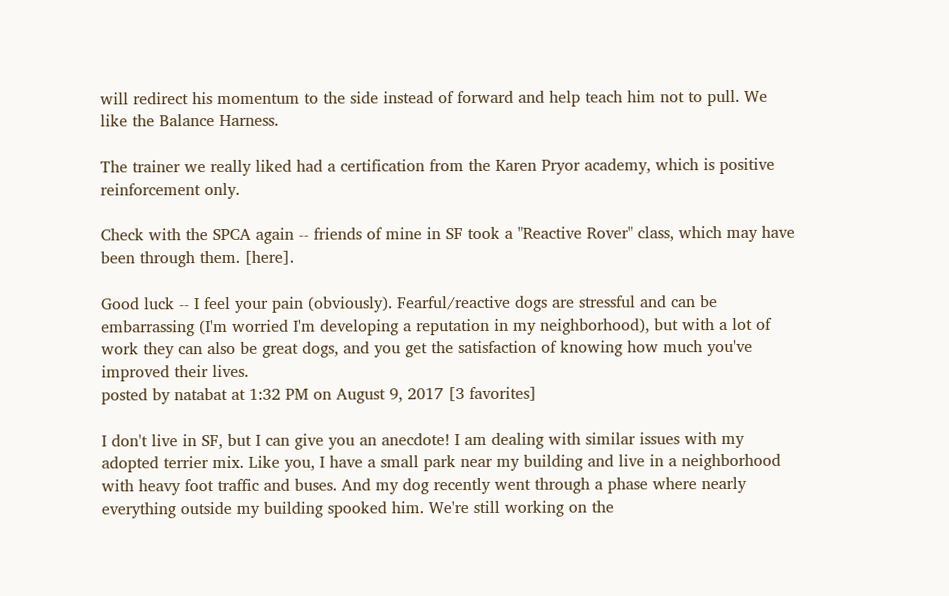will redirect his momentum to the side instead of forward and help teach him not to pull. We like the Balance Harness.

The trainer we really liked had a certification from the Karen Pryor academy, which is positive reinforcement only.

Check with the SPCA again -- friends of mine in SF took a "Reactive Rover" class, which may have been through them. [here].

Good luck -- I feel your pain (obviously). Fearful/reactive dogs are stressful and can be embarrassing (I'm worried I'm developing a reputation in my neighborhood), but with a lot of work they can also be great dogs, and you get the satisfaction of knowing how much you've improved their lives.
posted by natabat at 1:32 PM on August 9, 2017 [3 favorites]

I don't live in SF, but I can give you an anecdote! I am dealing with similar issues with my adopted terrier mix. Like you, I have a small park near my building and live in a neighborhood with heavy foot traffic and buses. And my dog recently went through a phase where nearly everything outside my building spooked him. We're still working on the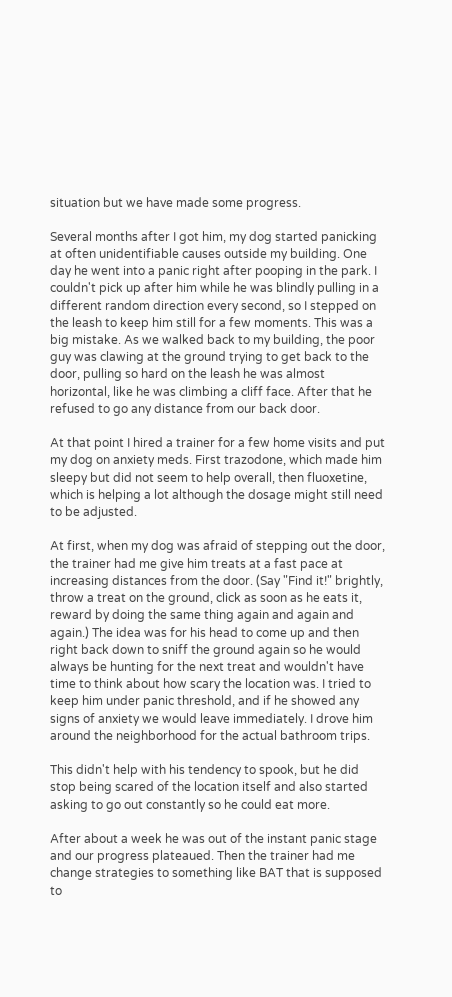situation but we have made some progress.

Several months after I got him, my dog started panicking at often unidentifiable causes outside my building. One day he went into a panic right after pooping in the park. I couldn't pick up after him while he was blindly pulling in a different random direction every second, so I stepped on the leash to keep him still for a few moments. This was a big mistake. As we walked back to my building, the poor guy was clawing at the ground trying to get back to the door, pulling so hard on the leash he was almost horizontal, like he was climbing a cliff face. After that he refused to go any distance from our back door.

At that point I hired a trainer for a few home visits and put my dog on anxiety meds. First trazodone, which made him sleepy but did not seem to help overall, then fluoxetine, which is helping a lot although the dosage might still need to be adjusted.

At first, when my dog was afraid of stepping out the door, the trainer had me give him treats at a fast pace at increasing distances from the door. (Say "Find it!" brightly, throw a treat on the ground, click as soon as he eats it, reward by doing the same thing again and again and again.) The idea was for his head to come up and then right back down to sniff the ground again so he would always be hunting for the next treat and wouldn't have time to think about how scary the location was. I tried to keep him under panic threshold, and if he showed any signs of anxiety we would leave immediately. I drove him around the neighborhood for the actual bathroom trips.

This didn't help with his tendency to spook, but he did stop being scared of the location itself and also started asking to go out constantly so he could eat more.

After about a week he was out of the instant panic stage and our progress plateaued. Then the trainer had me change strategies to something like BAT that is supposed to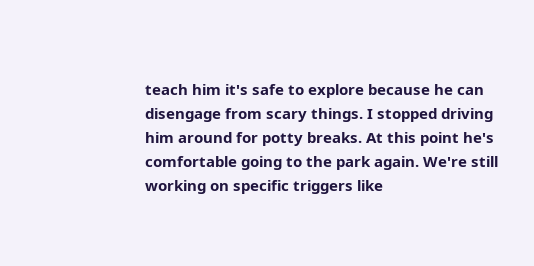teach him it's safe to explore because he can disengage from scary things. I stopped driving him around for potty breaks. At this point he's comfortable going to the park again. We're still working on specific triggers like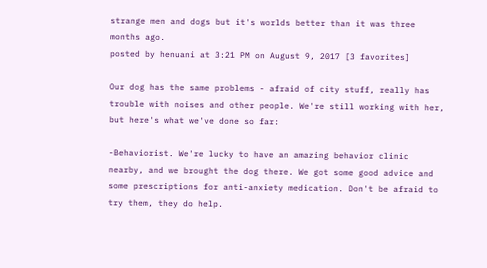strange men and dogs but it's worlds better than it was three months ago.
posted by henuani at 3:21 PM on August 9, 2017 [3 favorites]

Our dog has the same problems - afraid of city stuff, really has trouble with noises and other people. We're still working with her, but here's what we've done so far:

-Behaviorist. We're lucky to have an amazing behavior clinic nearby, and we brought the dog there. We got some good advice and some prescriptions for anti-anxiety medication. Don't be afraid to try them, they do help.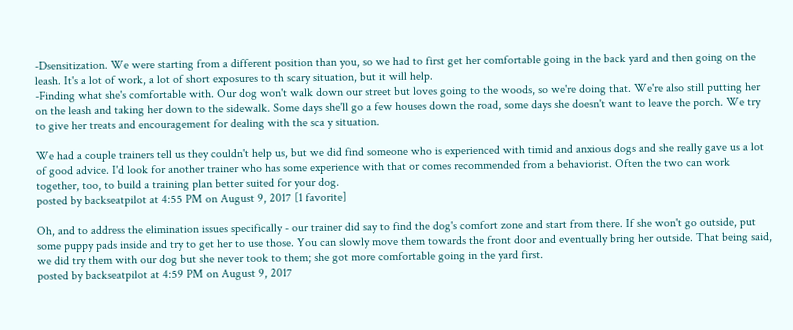-Dsensitization. We were starting from a different position than you, so we had to first get her comfortable going in the back yard and then going on the leash. It's a lot of work, a lot of short exposures to th scary situation, but it will help.
-Finding what she's comfortable with. Our dog won't walk down our street but loves going to the woods, so we're doing that. We're also still putting her on the leash and taking her down to the sidewalk. Some days she'll go a few houses down the road, some days she doesn't want to leave the porch. We try to give her treats and encouragement for dealing with the sca y situation.

We had a couple trainers tell us they couldn't help us, but we did find someone who is experienced with timid and anxious dogs and she really gave us a lot of good advice. I'd look for another trainer who has some experience with that or comes recommended from a behaviorist. Often the two can work together, too, to build a training plan better suited for your dog.
posted by backseatpilot at 4:55 PM on August 9, 2017 [1 favorite]

Oh, and to address the elimination issues specifically - our trainer did say to find the dog's comfort zone and start from there. If she won't go outside, put some puppy pads inside and try to get her to use those. You can slowly move them towards the front door and eventually bring her outside. That being said, we did try them with our dog but she never took to them; she got more comfortable going in the yard first.
posted by backseatpilot at 4:59 PM on August 9, 2017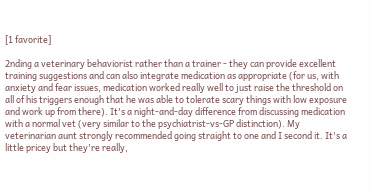[1 favorite]

2nding a veterinary behaviorist rather than a trainer - they can provide excellent training suggestions and can also integrate medication as appropriate (for us, with anxiety and fear issues, medication worked really well to just raise the threshold on all of his triggers enough that he was able to tolerate scary things with low exposure and work up from there). It's a night-and-day difference from discussing medication with a normal vet (very similar to the psychiatrist-vs-GP distinction). My veterinarian aunt strongly recommended going straight to one and I second it. It's a little pricey but they're really,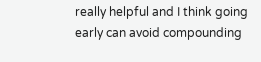really helpful and I think going early can avoid compounding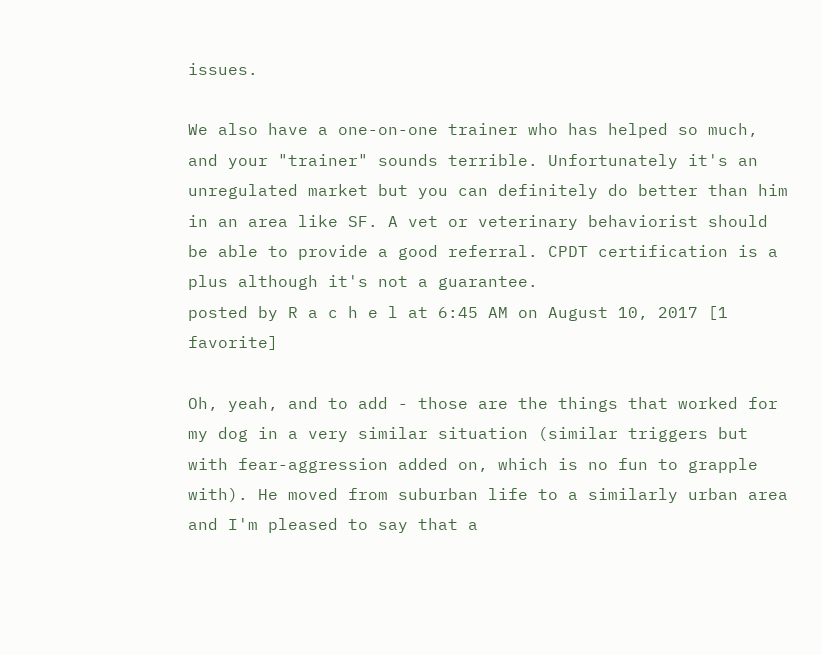issues.

We also have a one-on-one trainer who has helped so much, and your "trainer" sounds terrible. Unfortunately it's an unregulated market but you can definitely do better than him in an area like SF. A vet or veterinary behaviorist should be able to provide a good referral. CPDT certification is a plus although it's not a guarantee.
posted by R a c h e l at 6:45 AM on August 10, 2017 [1 favorite]

Oh, yeah, and to add - those are the things that worked for my dog in a very similar situation (similar triggers but with fear-aggression added on, which is no fun to grapple with). He moved from suburban life to a similarly urban area and I'm pleased to say that a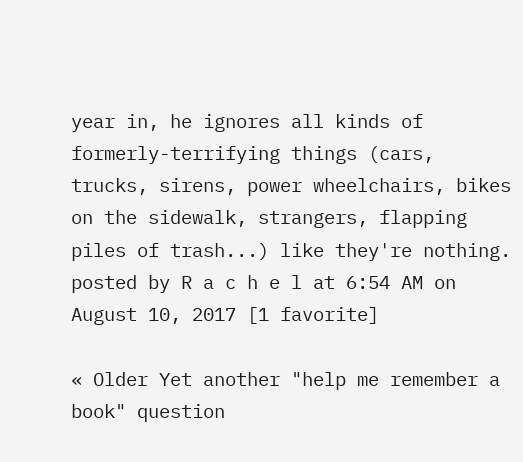year in, he ignores all kinds of formerly-terrifying things (cars, trucks, sirens, power wheelchairs, bikes on the sidewalk, strangers, flapping piles of trash...) like they're nothing.
posted by R a c h e l at 6:54 AM on August 10, 2017 [1 favorite]

« Older Yet another "help me remember a book" question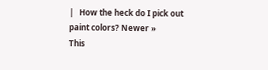|   How the heck do I pick out paint colors? Newer »
This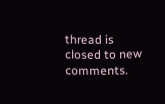thread is closed to new comments.